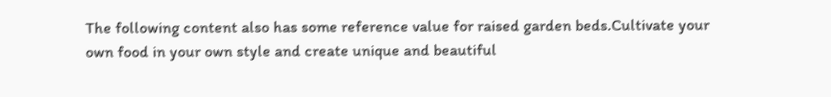The following content also has some reference value for raised garden beds.Cultivate your own food in your own style and create unique and beautiful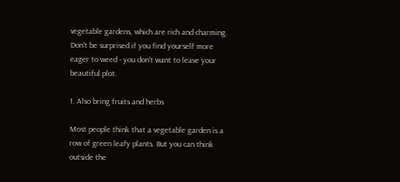vegetable gardens, which are rich and charming. Don't be surprised if you find yourself more eager to weed - you don't want to leave your beautiful plot.

1. Also bring fruits and herbs

Most people think that a vegetable garden is a row of green leafy plants. But you can think outside the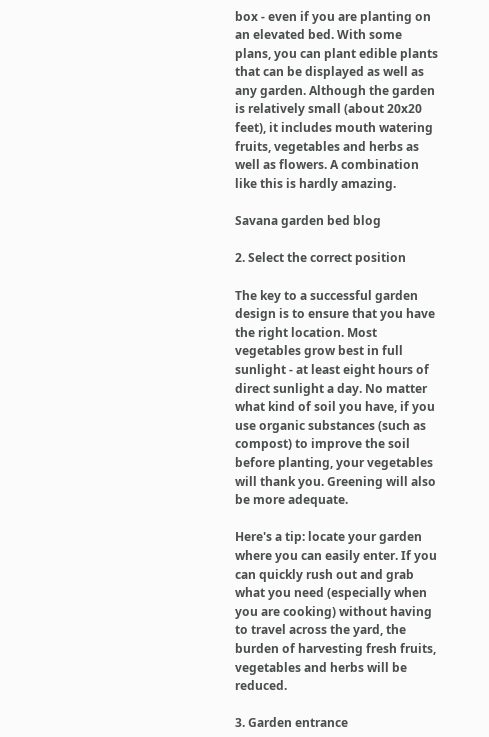box - even if you are planting on an elevated bed. With some plans, you can plant edible plants that can be displayed as well as any garden. Although the garden is relatively small (about 20x20 feet), it includes mouth watering fruits, vegetables and herbs as well as flowers. A combination like this is hardly amazing.

Savana garden bed blog

2. Select the correct position

The key to a successful garden design is to ensure that you have the right location. Most vegetables grow best in full sunlight - at least eight hours of direct sunlight a day. No matter what kind of soil you have, if you use organic substances (such as compost) to improve the soil before planting, your vegetables will thank you. Greening will also be more adequate.

Here's a tip: locate your garden where you can easily enter. If you can quickly rush out and grab what you need (especially when you are cooking) without having to travel across the yard, the burden of harvesting fresh fruits, vegetables and herbs will be reduced.

3. Garden entrance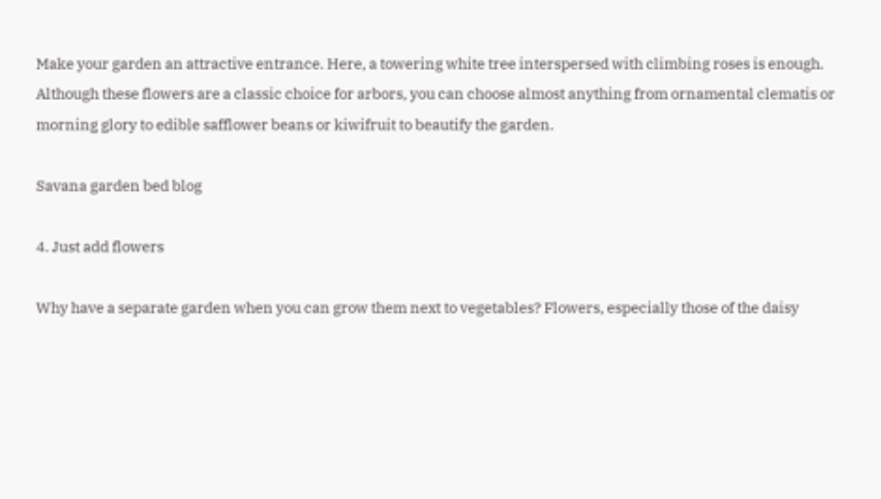Make your garden an attractive entrance. Here, a towering white tree interspersed with climbing roses is enough. Although these flowers are a classic choice for arbors, you can choose almost anything from ornamental clematis or morning glory to edible safflower beans or kiwifruit to beautify the garden.

Savana garden bed blog

4. Just add flowers

Why have a separate garden when you can grow them next to vegetables? Flowers, especially those of the daisy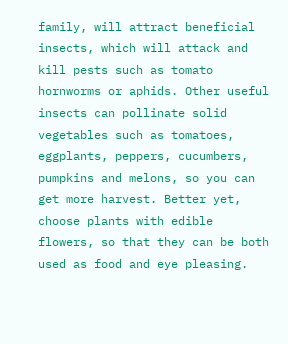family, will attract beneficial insects, which will attack and kill pests such as tomato hornworms or aphids. Other useful insects can pollinate solid vegetables such as tomatoes, eggplants, peppers, cucumbers, pumpkins and melons, so you can get more harvest. Better yet, choose plants with edible flowers, so that they can be both used as food and eye pleasing.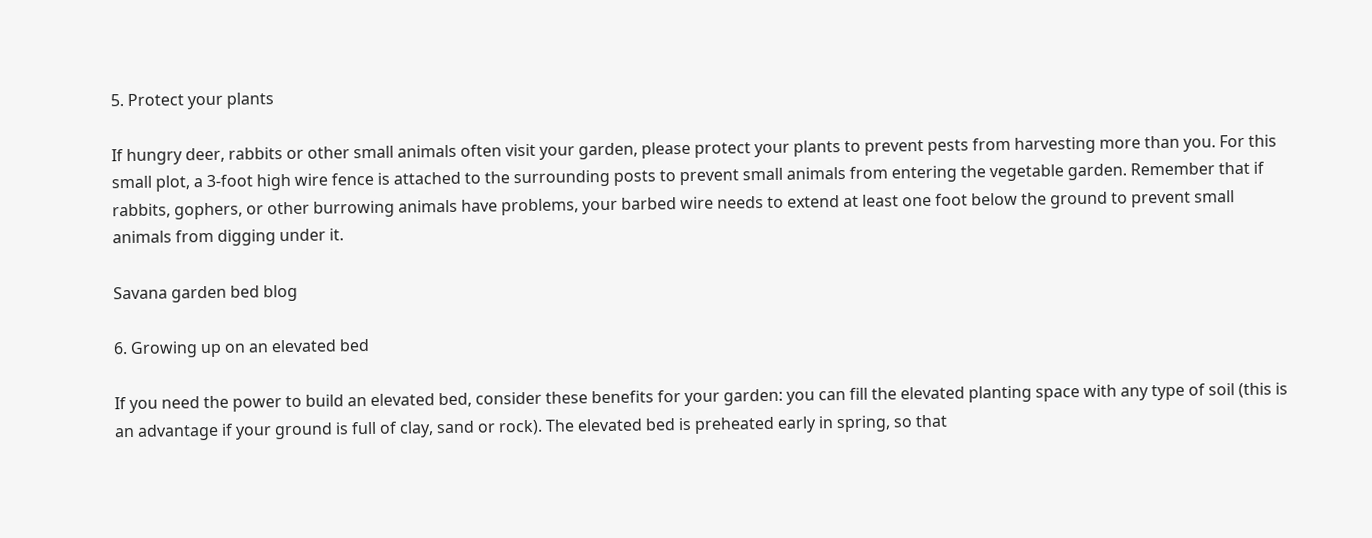5. Protect your plants

If hungry deer, rabbits or other small animals often visit your garden, please protect your plants to prevent pests from harvesting more than you. For this small plot, a 3-foot high wire fence is attached to the surrounding posts to prevent small animals from entering the vegetable garden. Remember that if rabbits, gophers, or other burrowing animals have problems, your barbed wire needs to extend at least one foot below the ground to prevent small animals from digging under it.

Savana garden bed blog

6. Growing up on an elevated bed

If you need the power to build an elevated bed, consider these benefits for your garden: you can fill the elevated planting space with any type of soil (this is an advantage if your ground is full of clay, sand or rock). The elevated bed is preheated early in spring, so that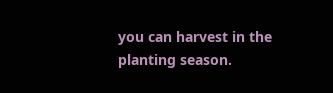you can harvest in the planting season.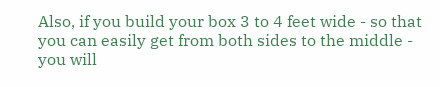Also, if you build your box 3 to 4 feet wide - so that you can easily get from both sides to the middle - you will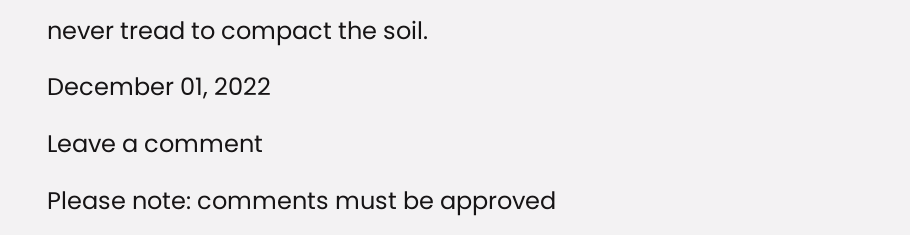never tread to compact the soil.

December 01, 2022

Leave a comment

Please note: comments must be approved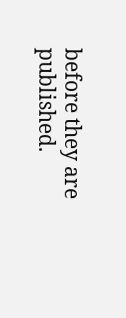before they are published.